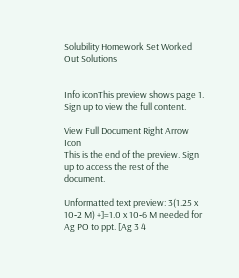Solubility Homework Set Worked Out Solutions


Info iconThis preview shows page 1. Sign up to view the full content.

View Full Document Right Arrow Icon
This is the end of the preview. Sign up to access the rest of the document.

Unformatted text preview: 3(1.25 x 10‐2 M) +]=1.0 x 10‐6 M needed for Ag PO to ppt. [Ag 3 4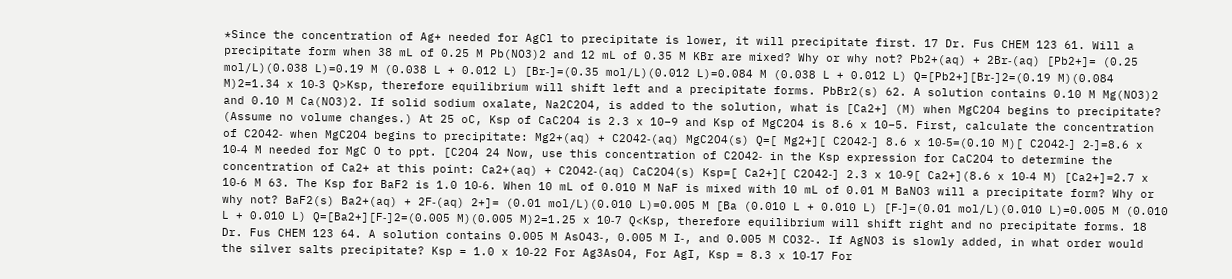*Since the concentration of Ag+ needed for AgCl to precipitate is lower, it will precipitate first. 17 Dr. Fus CHEM 123 61. Will a precipitate form when 38 mL of 0.25 M Pb(NO3)2 and 12 mL of 0.35 M KBr are mixed? Why or why not? Pb2+(aq) + 2Br‐(aq) [Pb2+]= (0.25 mol/L)(0.038 L)=0.19 M (0.038 L + 0.012 L) [Br‐]=(0.35 mol/L)(0.012 L)=0.084 M (0.038 L + 0.012 L) Q=[Pb2+][Br‐]2=(0.19 M)(0.084 M)2=1.34 x 10‐3 Q>Ksp, therefore equilibrium will shift left and a precipitate forms. PbBr2(s) 62. A solution contains 0.10 M Mg(NO3)2 and 0.10 M Ca(NO3)2. If solid sodium oxalate, Na2C2O4, is added to the solution, what is [Ca2+] (M) when MgC2O4 begins to precipitate? (Assume no volume changes.) At 25 oC, Ksp of CaC2O4 is 2.3 x 10–9 and Ksp of MgC2O4 is 8.6 x 10–5. First, calculate the concentration of C2O42‐ when MgC2O4 begins to precipitate: Mg2+(aq) + C2O42‐(aq) MgC2O4(s) Q=[ Mg2+][ C2O42‐] 8.6 x 10‐5=(0.10 M)[ C2O42‐] 2‐]=8.6 x 10‐4 M needed for MgC O to ppt. [C2O4 24 Now, use this concentration of C2O42‐ in the Ksp expression for CaC2O4 to determine the concentration of Ca2+ at this point: Ca2+(aq) + C2O42‐(aq) CaC2O4(s) Ksp=[ Ca2+][ C2O42‐] 2.3 x 10‐9[ Ca2+](8.6 x 10‐4 M) [Ca2+]=2.7 x 10‐6 M 63. The Ksp for BaF2 is 1.0 10‐6. When 10 mL of 0.010 M NaF is mixed with 10 mL of 0.01 M BaNO3 will a precipitate form? Why or why not? BaF2(s) Ba2+(aq) + 2F‐(aq) 2+]= (0.01 mol/L)(0.010 L)=0.005 M [Ba (0.010 L + 0.010 L) [F‐]=(0.01 mol/L)(0.010 L)=0.005 M (0.010 L + 0.010 L) Q=[Ba2+][F‐]2=(0.005 M)(0.005 M)2=1.25 x 10‐7 Q<Ksp, therefore equilibrium will shift right and no precipitate forms. 18 Dr. Fus CHEM 123 64. A solution contains 0.005 M AsO43‐, 0.005 M I‐, and 0.005 M CO32‐. If AgNO3 is slowly added, in what order would the silver salts precipitate? Ksp = 1.0 x 10‐22 For Ag3AsO4, For AgI, Ksp = 8.3 x 10‐17 For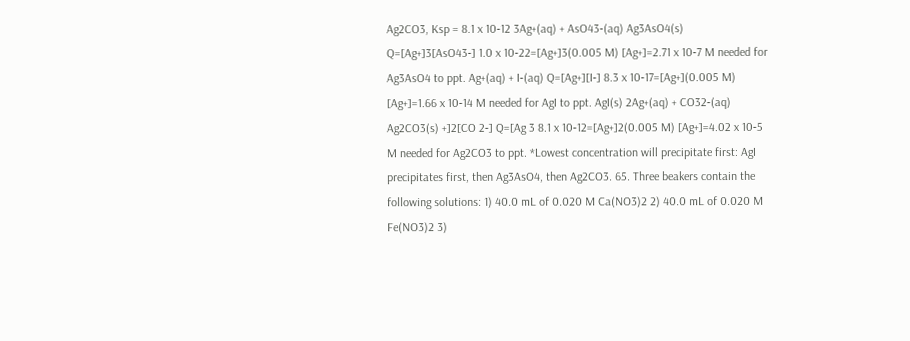Ag2CO3, Ksp = 8.1 x 10‐12 3Ag+(aq) + AsO43‐(aq) Ag3AsO4(s) Q=[Ag+]3[AsO43‐] 1.0 x 10‐22=[Ag+]3(0.005 M) [Ag+]=2.71 x 10‐7 M needed for Ag3AsO4 to ppt. Ag+(aq) + I‐(aq) Q=[Ag+][I‐] 8.3 x 10‐17=[Ag+](0.005 M) [Ag+]=1.66 x 10‐14 M needed for AgI to ppt. AgI(s) 2Ag+(aq) + CO32‐(aq) Ag2CO3(s) +]2[CO 2‐] Q=[Ag 3 8.1 x 10‐12=[Ag+]2(0.005 M) [Ag+]=4.02 x 10‐5 M needed for Ag2CO3 to ppt. *Lowest concentration will precipitate first: AgI precipitates first, then Ag3AsO4, then Ag2CO3. 65. Three beakers contain the following solutions: 1) 40.0 mL of 0.020 M Ca(NO3)2 2) 40.0 mL of 0.020 M Fe(NO3)2 3)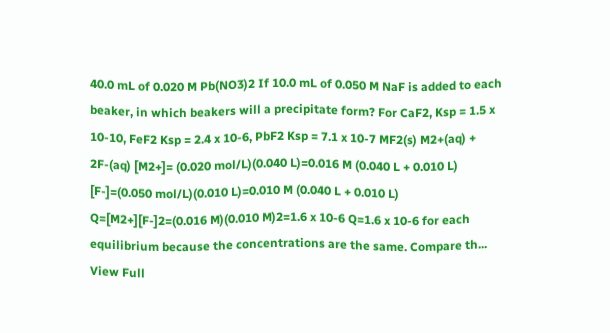40.0 mL of 0.020 M Pb(NO3)2 If 10.0 mL of 0.050 M NaF is added to each beaker, in which beakers will a precipitate form? For CaF2, Ksp = 1.5 x 10‐10, FeF2 Ksp = 2.4 x 10‐6, PbF2 Ksp = 7.1 x 10‐7 MF2(s) M2+(aq) + 2F‐(aq) [M2+]= (0.020 mol/L)(0.040 L)=0.016 M (0.040 L + 0.010 L) [F‐]=(0.050 mol/L)(0.010 L)=0.010 M (0.040 L + 0.010 L) Q=[M2+][F‐]2=(0.016 M)(0.010 M)2=1.6 x 10‐6 Q=1.6 x 10‐6 for each equilibrium because the concentrations are the same. Compare th...
View Full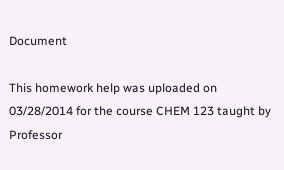Document

This homework help was uploaded on 03/28/2014 for the course CHEM 123 taught by Professor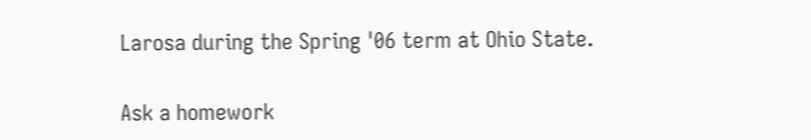Larosa during the Spring '06 term at Ohio State.

Ask a homework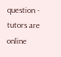question - tutors are online